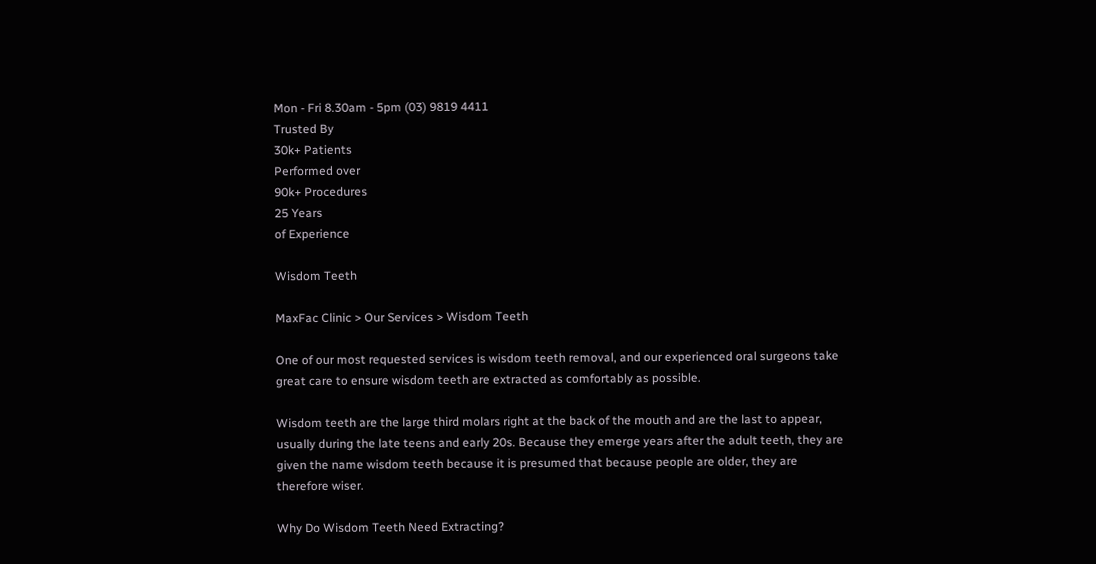Mon - Fri 8.30am - 5pm (03) 9819 4411
Trusted By
30k+ Patients
Performed over
90k+ Procedures
25 Years
of Experience

Wisdom Teeth

MaxFac Clinic > Our Services > Wisdom Teeth

One of our most requested services is wisdom teeth removal, and our experienced oral surgeons take great care to ensure wisdom teeth are extracted as comfortably as possible.

Wisdom teeth are the large third molars right at the back of the mouth and are the last to appear, usually during the late teens and early 20s. Because they emerge years after the adult teeth, they are given the name wisdom teeth because it is presumed that because people are older, they are therefore wiser.

Why Do Wisdom Teeth Need Extracting?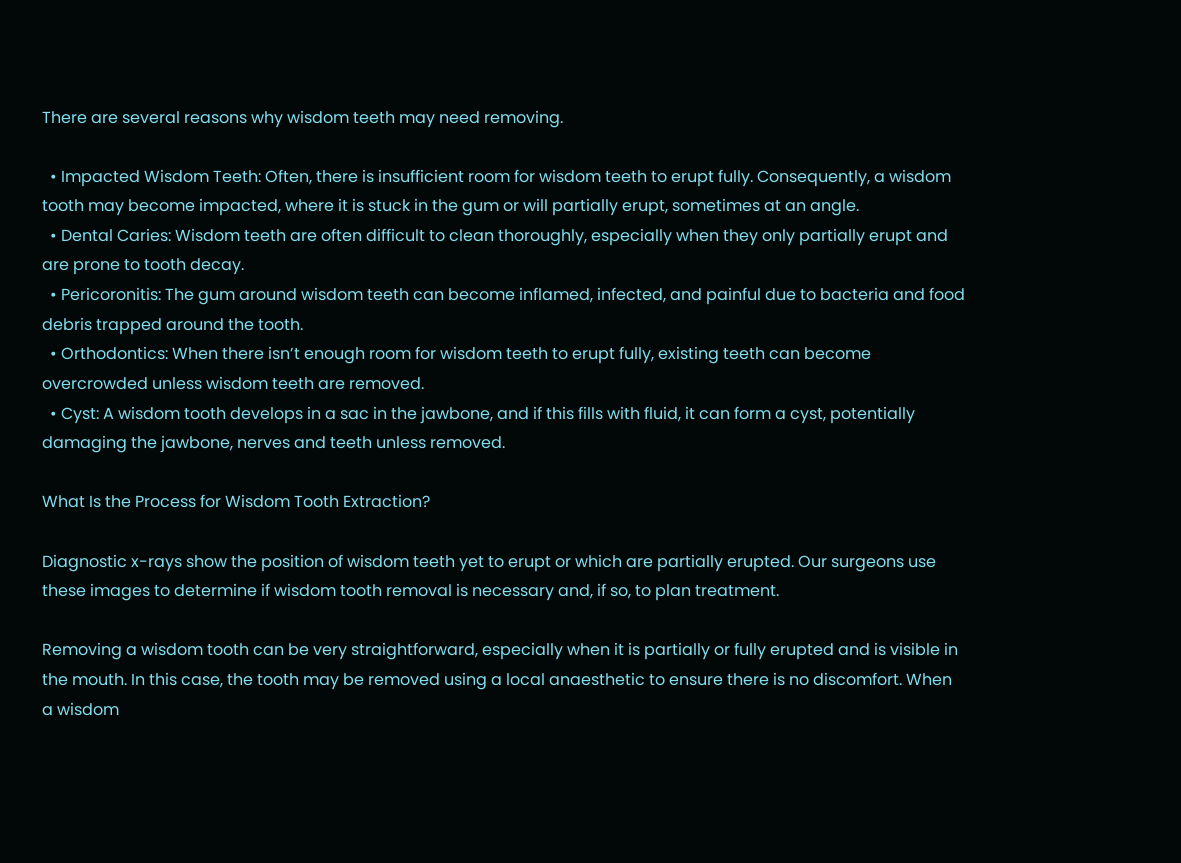There are several reasons why wisdom teeth may need removing.

  • Impacted Wisdom Teeth: Often, there is insufficient room for wisdom teeth to erupt fully. Consequently, a wisdom tooth may become impacted, where it is stuck in the gum or will partially erupt, sometimes at an angle.
  • Dental Caries: Wisdom teeth are often difficult to clean thoroughly, especially when they only partially erupt and are prone to tooth decay.
  • Pericoronitis: The gum around wisdom teeth can become inflamed, infected, and painful due to bacteria and food debris trapped around the tooth.
  • Orthodontics: When there isn’t enough room for wisdom teeth to erupt fully, existing teeth can become overcrowded unless wisdom teeth are removed.
  • Cyst: A wisdom tooth develops in a sac in the jawbone, and if this fills with fluid, it can form a cyst, potentially damaging the jawbone, nerves and teeth unless removed.

What Is the Process for Wisdom Tooth Extraction?

Diagnostic x-rays show the position of wisdom teeth yet to erupt or which are partially erupted. Our surgeons use these images to determine if wisdom tooth removal is necessary and, if so, to plan treatment.

Removing a wisdom tooth can be very straightforward, especially when it is partially or fully erupted and is visible in the mouth. In this case, the tooth may be removed using a local anaesthetic to ensure there is no discomfort. When a wisdom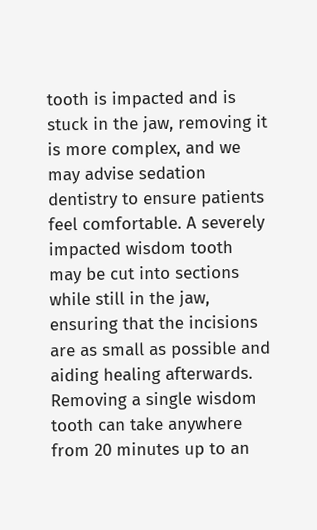tooth is impacted and is stuck in the jaw, removing it is more complex, and we may advise sedation dentistry to ensure patients feel comfortable. A severely impacted wisdom tooth may be cut into sections while still in the jaw, ensuring that the incisions are as small as possible and aiding healing afterwards. Removing a single wisdom tooth can take anywhere from 20 minutes up to an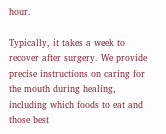hour.

Typically, it takes a week to recover after surgery. We provide precise instructions on caring for the mouth during healing, including which foods to eat and those best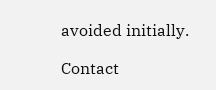avoided initially.

Contact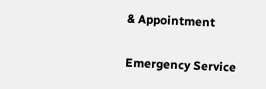& Appointment

Emergency Service